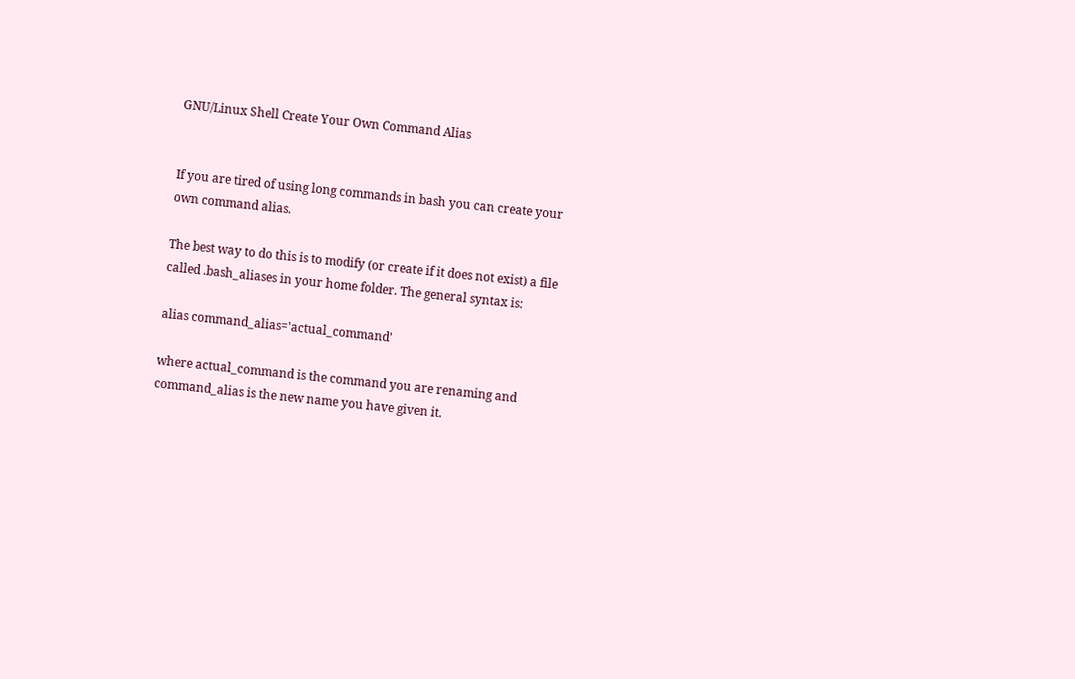GNU/Linux Shell Create Your Own Command Alias


If you are tired of using long commands in bash you can create your own command alias.

The best way to do this is to modify (or create if it does not exist) a file called .bash_aliases in your home folder. The general syntax is:

alias command_alias='actual_command'

where actual_command is the command you are renaming and command_alias is the new name you have given it.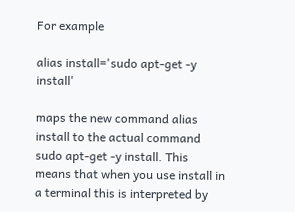For example

alias install='sudo apt-get -y install'

maps the new command alias install to the actual command sudo apt-get -y install. This means that when you use install in a terminal this is interpreted by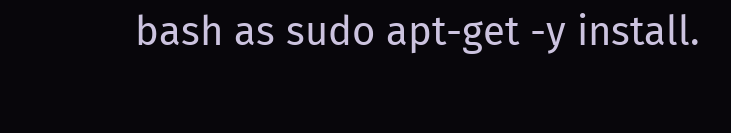bash as sudo apt-get -y install.